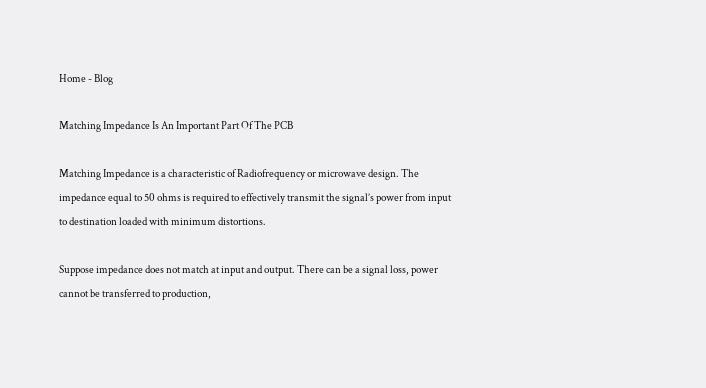Home - Blog

Matching Impedance Is An Important Part Of The PCB

Matching Impedance is a characteristic of Radiofrequency or microwave design. The impedance equal to 50 ohms is required to effectively transmit the signal’s power from input to destination loaded with minimum distortions.

Suppose impedance does not match at input and output. There can be a signal loss, power cannot be transferred to production,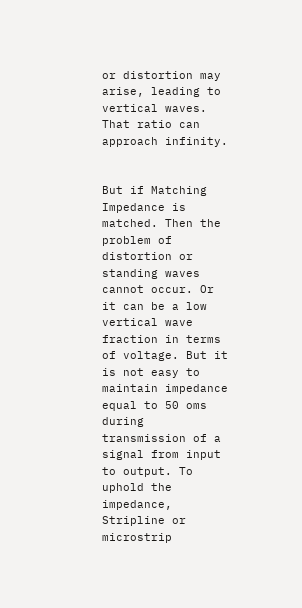or distortion may arise, leading to vertical waves. That ratio can approach infinity.


But if Matching Impedance is matched. Then the problem of distortion or standing waves cannot occur. Or it can be a low vertical wave fraction in terms of voltage. But it is not easy to maintain impedance equal to 50 oms during transmission of a signal from input to output. To uphold the impedance, Stripline or microstrip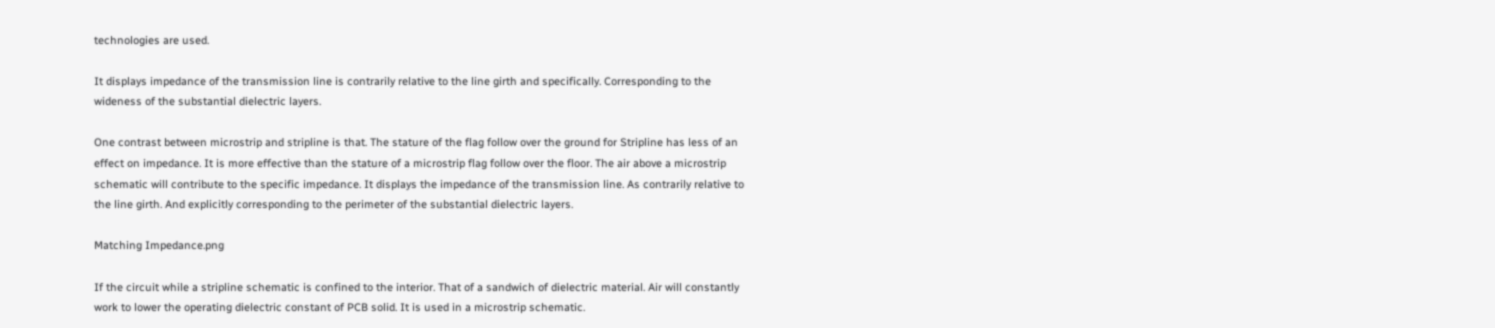technologies are used.

It displays impedance of the transmission line is contrarily relative to the line girth and specifically. Corresponding to the wideness of the substantial dielectric layers.

One contrast between microstrip and stripline is that. The stature of the flag follow over the ground for Stripline has less of an effect on impedance. It is more effective than the stature of a microstrip flag follow over the floor. The air above a microstrip schematic will contribute to the specific impedance. It displays the impedance of the transmission line. As contrarily relative to the line girth. And explicitly corresponding to the perimeter of the substantial dielectric layers.

Matching Impedance.png

If the circuit while a stripline schematic is confined to the interior. That of a sandwich of dielectric material. Air will constantly work to lower the operating dielectric constant of PCB solid. It is used in a microstrip schematic.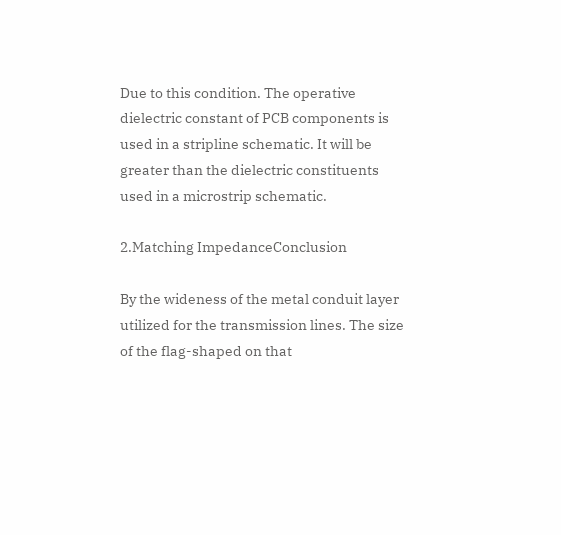Due to this condition. The operative dielectric constant of PCB components is used in a stripline schematic. It will be greater than the dielectric constituents used in a microstrip schematic.

2.Matching ImpedanceConclusion

By the wideness of the metal conduit layer utilized for the transmission lines. The size of the flag-shaped on that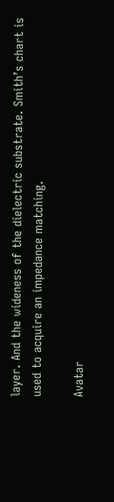layer. And the wideness of the dielectric substrate. Smith’s chart is used to acquire an impedance matching.

Avatar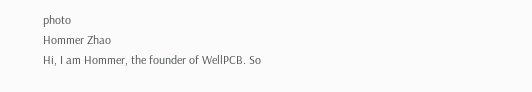photo
Hommer Zhao
Hi, I am Hommer, the founder of WellPCB. So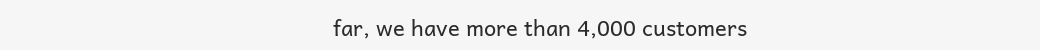far, we have more than 4,000 customers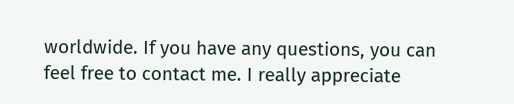worldwide. If you have any questions, you can feel free to contact me. I really appreciate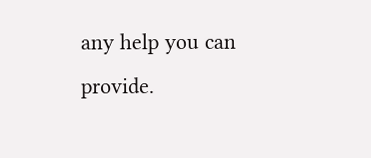any help you can provide.